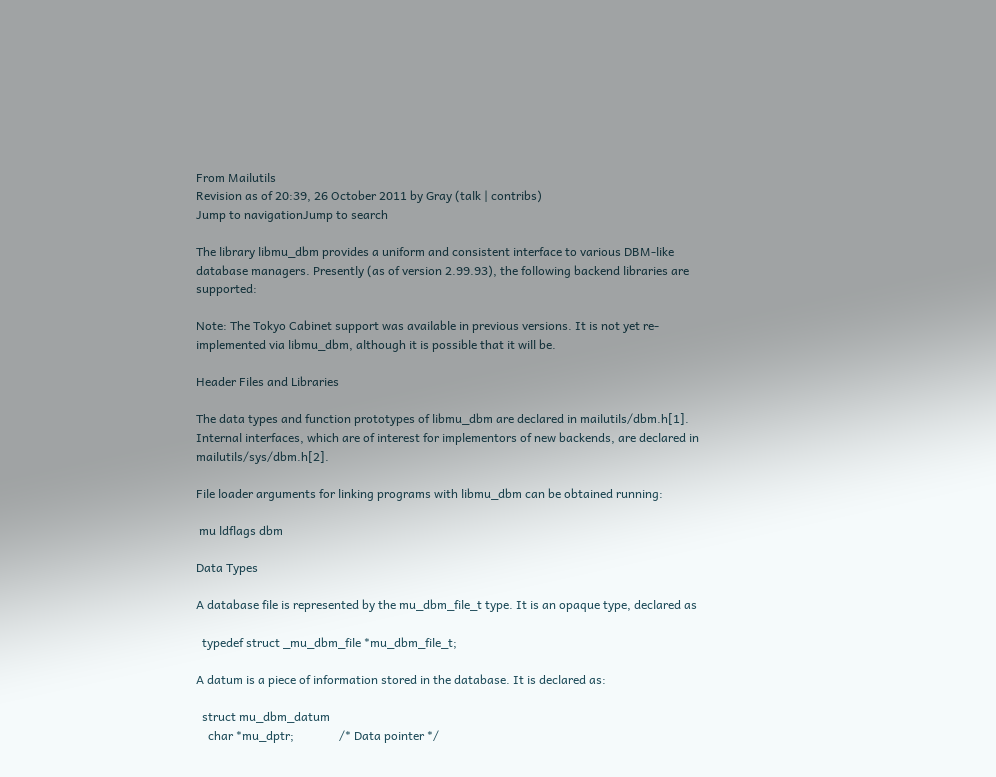From Mailutils
Revision as of 20:39, 26 October 2011 by Gray (talk | contribs)
Jump to navigationJump to search

The library libmu_dbm provides a uniform and consistent interface to various DBM-like database managers. Presently (as of version 2.99.93), the following backend libraries are supported:

Note: The Tokyo Cabinet support was available in previous versions. It is not yet re-implemented via libmu_dbm, although it is possible that it will be.

Header Files and Libraries

The data types and function prototypes of libmu_dbm are declared in mailutils/dbm.h[1]. Internal interfaces, which are of interest for implementors of new backends, are declared in mailutils/sys/dbm.h[2].

File loader arguments for linking programs with libmu_dbm can be obtained running:

 mu ldflags dbm

Data Types

A database file is represented by the mu_dbm_file_t type. It is an opaque type, declared as

  typedef struct _mu_dbm_file *mu_dbm_file_t;

A datum is a piece of information stored in the database. It is declared as:

  struct mu_dbm_datum
    char *mu_dptr;               /* Data pointer */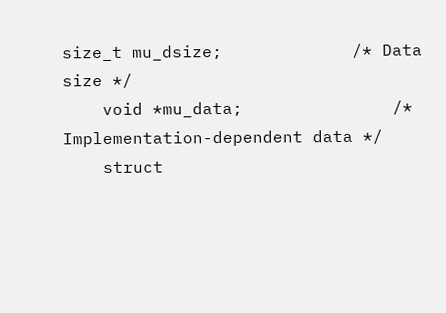size_t mu_dsize;             /* Data size */
    void *mu_data;               /* Implementation-dependent data */
    struct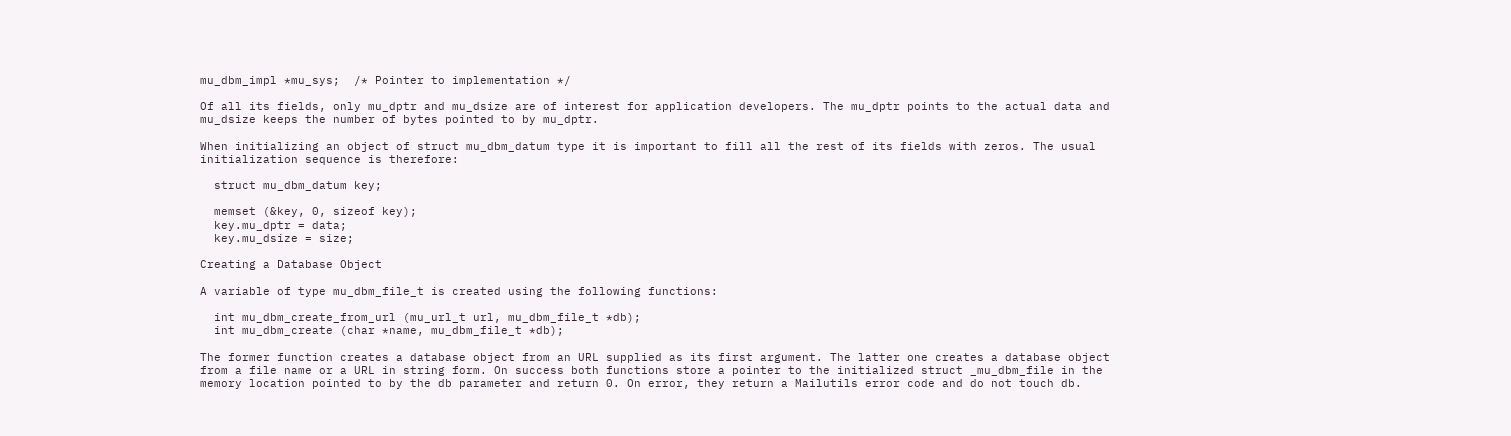mu_dbm_impl *mu_sys;  /* Pointer to implementation */

Of all its fields, only mu_dptr and mu_dsize are of interest for application developers. The mu_dptr points to the actual data and mu_dsize keeps the number of bytes pointed to by mu_dptr.

When initializing an object of struct mu_dbm_datum type it is important to fill all the rest of its fields with zeros. The usual initialization sequence is therefore:

  struct mu_dbm_datum key;

  memset (&key, 0, sizeof key);
  key.mu_dptr = data;
  key.mu_dsize = size;

Creating a Database Object

A variable of type mu_dbm_file_t is created using the following functions:

  int mu_dbm_create_from_url (mu_url_t url, mu_dbm_file_t *db);
  int mu_dbm_create (char *name, mu_dbm_file_t *db);

The former function creates a database object from an URL supplied as its first argument. The latter one creates a database object from a file name or a URL in string form. On success both functions store a pointer to the initialized struct _mu_dbm_file in the memory location pointed to by the db parameter and return 0. On error, they return a Mailutils error code and do not touch db.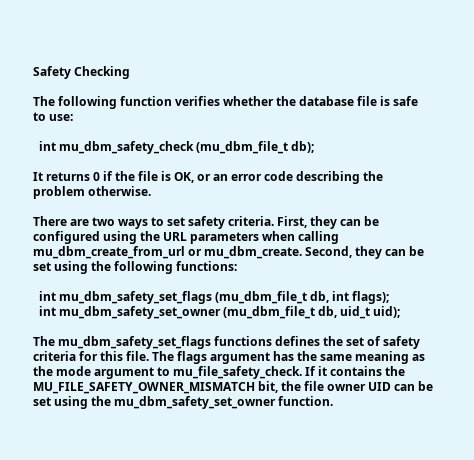Safety Checking

The following function verifies whether the database file is safe to use:

  int mu_dbm_safety_check (mu_dbm_file_t db);

It returns 0 if the file is OK, or an error code describing the problem otherwise.

There are two ways to set safety criteria. First, they can be configured using the URL parameters when calling mu_dbm_create_from_url or mu_dbm_create. Second, they can be set using the following functions:

  int mu_dbm_safety_set_flags (mu_dbm_file_t db, int flags);
  int mu_dbm_safety_set_owner (mu_dbm_file_t db, uid_t uid);

The mu_dbm_safety_set_flags functions defines the set of safety criteria for this file. The flags argument has the same meaning as the mode argument to mu_file_safety_check. If it contains the MU_FILE_SAFETY_OWNER_MISMATCH bit, the file owner UID can be set using the mu_dbm_safety_set_owner function.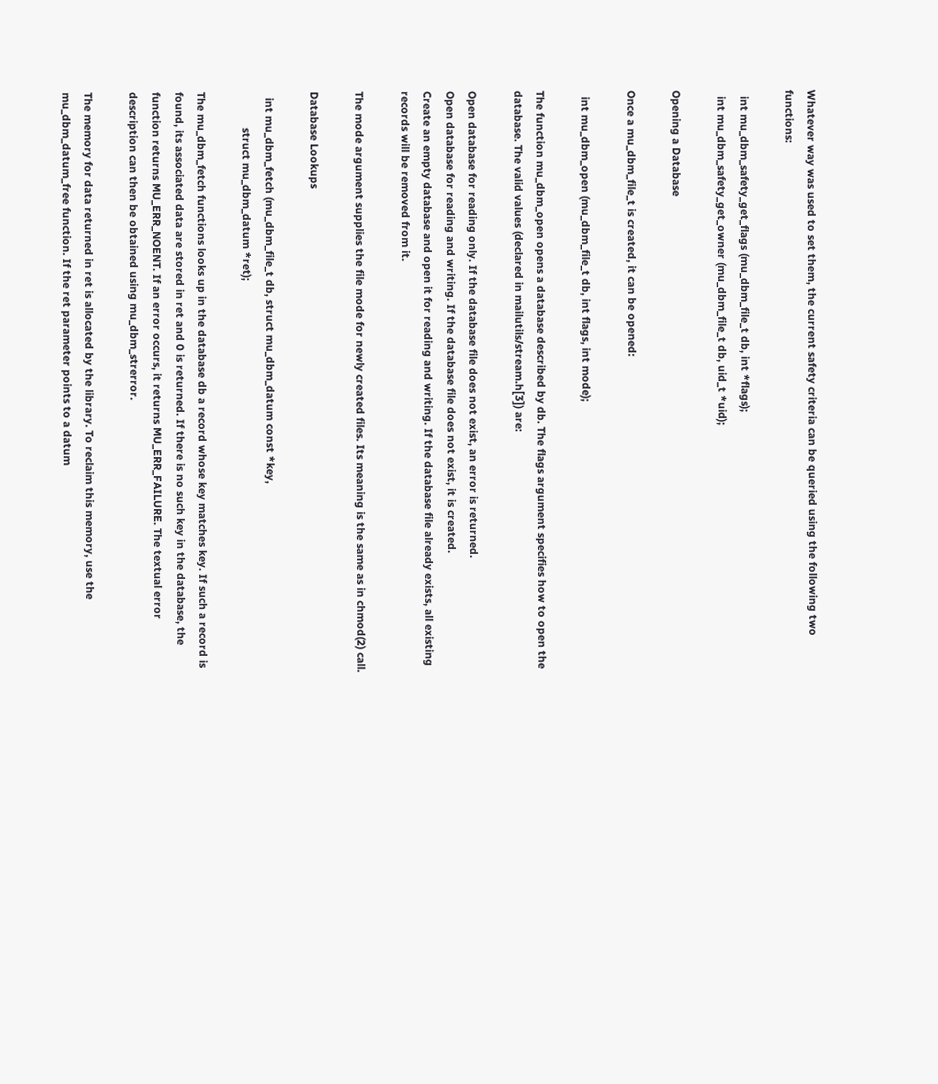Whatever way was used to set them, the current safety criteria can be queried using the following two functions:

  int mu_dbm_safety_get_flags (mu_dbm_file_t db, int *flags);
  int mu_dbm_safety_get_owner (mu_dbm_file_t db, uid_t *uid);

Opening a Database

Once a mu_dbm_file_t is created, it can be opened:

  int mu_dbm_open (mu_dbm_file_t db, int flags, int mode);

The function mu_dbm_open opens a database described by db. The flags argument specifies how to open the database. The valid values (declared in mailutils/stream.h[3]) are:

Open database for reading only. If the database file does not exist, an error is returned.
Open database for reading and writing. If the database file does not exist, it is created.
Create an empty database and open it for reading and writing. If the database file already exists, all existing records will be removed from it.

The mode argument supplies the file mode for newly created files. Its meaning is the same as in chmod(2) call.

Database Lookups

  int mu_dbm_fetch (mu_dbm_file_t db, struct mu_dbm_datum const *key,
            struct mu_dbm_datum *ret);

The mu_dbm_fetch functions looks up in the database db a record whose key matches key. If such a record is found, its associated data are stored in ret and 0 is returned. If there is no such key in the database, the function returns MU_ERR_NOENT. If an error occurs, it returns MU_ERR_FAILURE. The textual error description can then be obtained using mu_dbm_strerror.

The memory for data returned in ret is allocated by the library. To reclaim this memory, use the mu_dbm_datum_free function. If the ret parameter points to a datum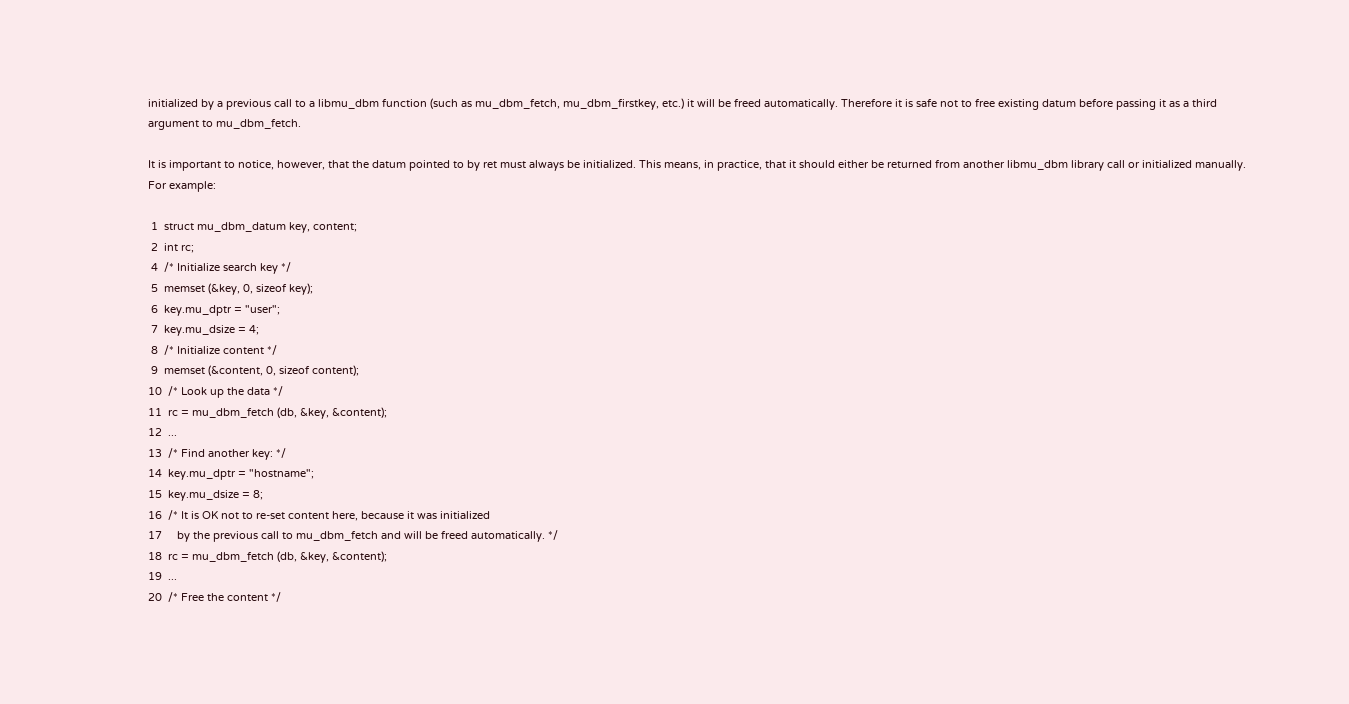initialized by a previous call to a libmu_dbm function (such as mu_dbm_fetch, mu_dbm_firstkey, etc.) it will be freed automatically. Therefore it is safe not to free existing datum before passing it as a third argument to mu_dbm_fetch.

It is important to notice, however, that the datum pointed to by ret must always be initialized. This means, in practice, that it should either be returned from another libmu_dbm library call or initialized manually. For example:

 1  struct mu_dbm_datum key, content;
 2  int rc;
 4  /* Initialize search key */
 5  memset (&key, 0, sizeof key);
 6  key.mu_dptr = "user";
 7  key.mu_dsize = 4;
 8  /* Initialize content */
 9  memset (&content, 0, sizeof content);
10  /* Look up the data */
11  rc = mu_dbm_fetch (db, &key, &content);
12  ...
13  /* Find another key: */
14  key.mu_dptr = "hostname";
15  key.mu_dsize = 8;
16  /* It is OK not to re-set content here, because it was initialized
17     by the previous call to mu_dbm_fetch and will be freed automatically. */
18  rc = mu_dbm_fetch (db, &key, &content);
19  ...
20  /* Free the content */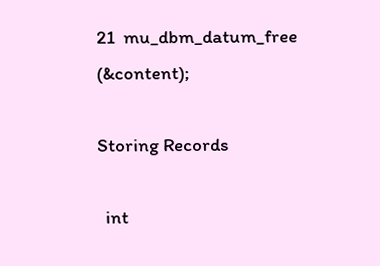21  mu_dbm_datum_free (&content);

Storing Records

  int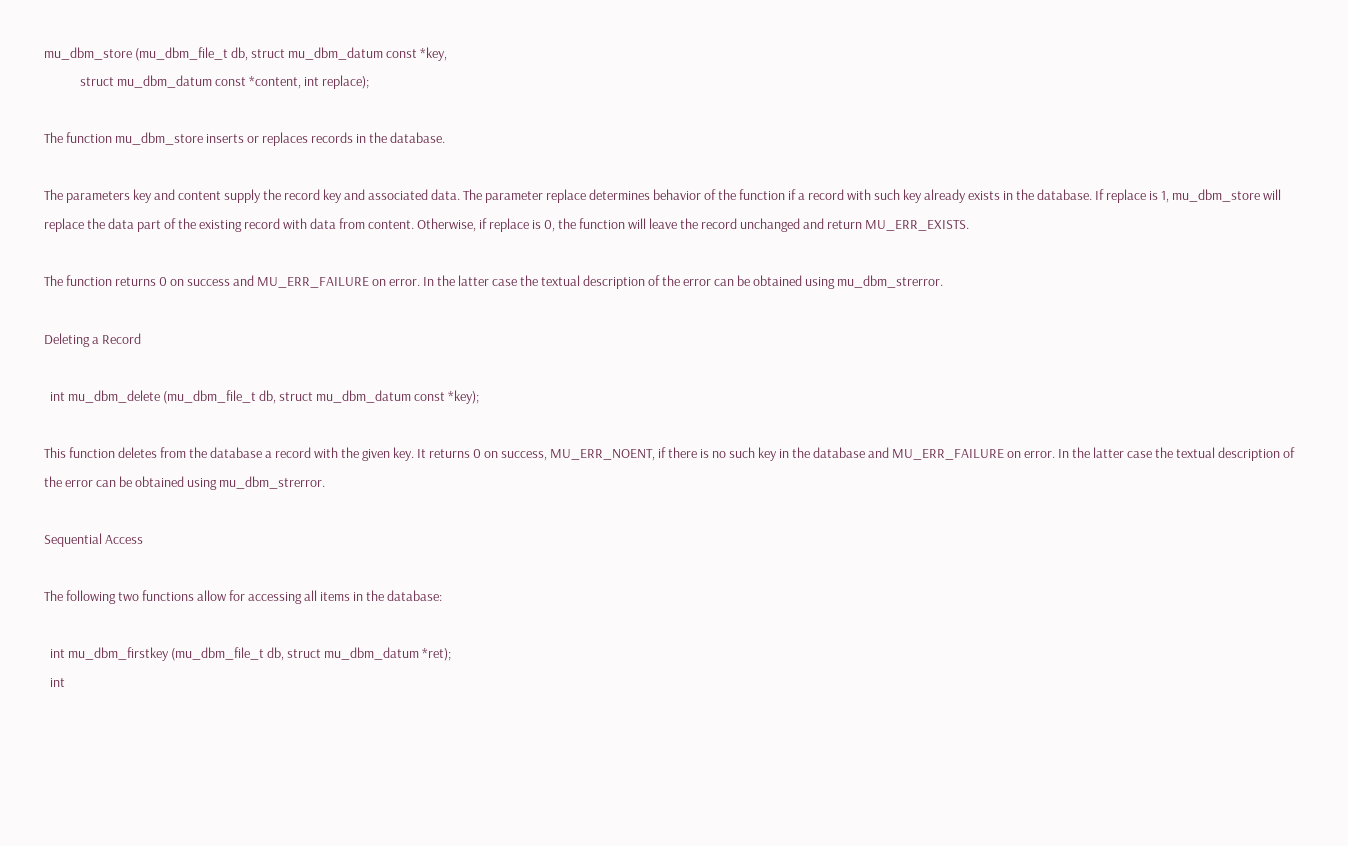mu_dbm_store (mu_dbm_file_t db, struct mu_dbm_datum const *key,
            struct mu_dbm_datum const *content, int replace);

The function mu_dbm_store inserts or replaces records in the database.

The parameters key and content supply the record key and associated data. The parameter replace determines behavior of the function if a record with such key already exists in the database. If replace is 1, mu_dbm_store will replace the data part of the existing record with data from content. Otherwise, if replace is 0, the function will leave the record unchanged and return MU_ERR_EXISTS.

The function returns 0 on success and MU_ERR_FAILURE on error. In the latter case the textual description of the error can be obtained using mu_dbm_strerror.

Deleting a Record

  int mu_dbm_delete (mu_dbm_file_t db, struct mu_dbm_datum const *key);

This function deletes from the database a record with the given key. It returns 0 on success, MU_ERR_NOENT, if there is no such key in the database and MU_ERR_FAILURE on error. In the latter case the textual description of the error can be obtained using mu_dbm_strerror.

Sequential Access

The following two functions allow for accessing all items in the database:

  int mu_dbm_firstkey (mu_dbm_file_t db, struct mu_dbm_datum *ret);
  int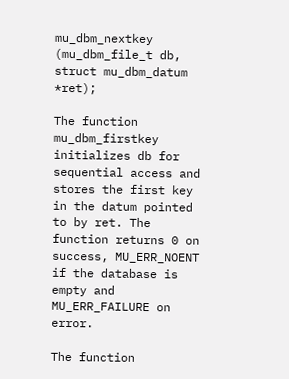mu_dbm_nextkey (mu_dbm_file_t db, struct mu_dbm_datum *ret);

The function mu_dbm_firstkey initializes db for sequential access and stores the first key in the datum pointed to by ret. The function returns 0 on success, MU_ERR_NOENT if the database is empty and MU_ERR_FAILURE on error.

The function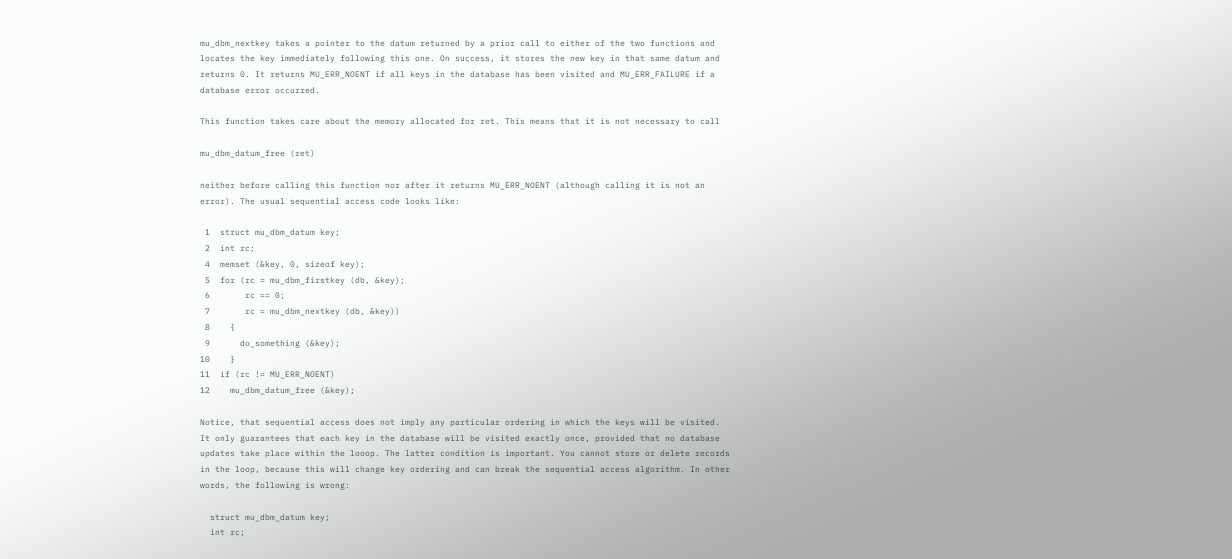mu_dbm_nextkey takes a pointer to the datum returned by a prior call to either of the two functions and locates the key immediately following this one. On success, it stores the new key in that same datum and returns 0. It returns MU_ERR_NOENT if all keys in the database has been visited and MU_ERR_FAILURE if a database error occurred.

This function takes care about the memory allocated for ret. This means that it is not necessary to call

mu_dbm_datum_free (ret)

neither before calling this function nor after it returns MU_ERR_NOENT (although calling it is not an error). The usual sequential access code looks like:

 1  struct mu_dbm_datum key;
 2  int rc;
 4  memset (&key, 0, sizeof key);
 5  for (rc = mu_dbm_firstkey (db, &key);
 6       rc == 0;
 7       rc = mu_dbm_nextkey (db, &key))
 8    {
 9      do_something (&key);
10    }
11  if (rc != MU_ERR_NOENT)
12    mu_dbm_datum_free (&key);

Notice, that sequential access does not imply any particular ordering in which the keys will be visited. It only guarantees that each key in the database will be visited exactly once, provided that no database updates take place within the looop. The latter condition is important. You cannot store or delete records in the loop, because this will change key ordering and can break the sequential access algorithm. In other words, the following is wrong:

  struct mu_dbm_datum key;
  int rc;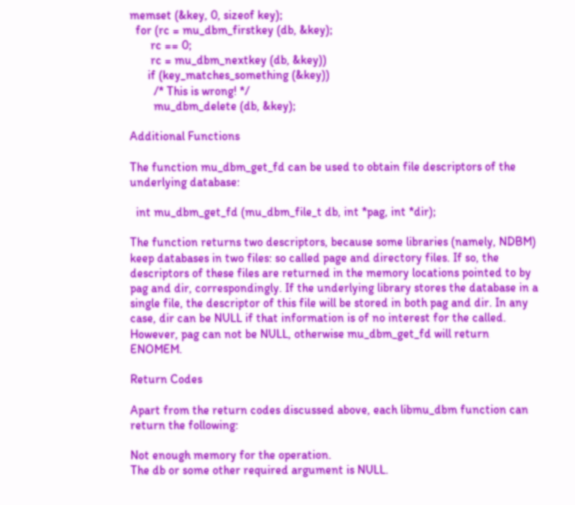memset (&key, 0, sizeof key);
  for (rc = mu_dbm_firstkey (db, &key);
       rc == 0;
       rc = mu_dbm_nextkey (db, &key))
      if (key_matches_something (&key))
        /* This is wrong! */
        mu_dbm_delete (db, &key);

Additional Functions

The function mu_dbm_get_fd can be used to obtain file descriptors of the underlying database:

  int mu_dbm_get_fd (mu_dbm_file_t db, int *pag, int *dir);

The function returns two descriptors, because some libraries (namely, NDBM) keep databases in two files: so called page and directory files. If so, the descriptors of these files are returned in the memory locations pointed to by pag and dir, correspondingly. If the underlying library stores the database in a single file, the descriptor of this file will be stored in both pag and dir. In any case, dir can be NULL if that information is of no interest for the called. However, pag can not be NULL, otherwise mu_dbm_get_fd will return ENOMEM.

Return Codes

Apart from the return codes discussed above, each libmu_dbm function can return the following:

Not enough memory for the operation.
The db or some other required argument is NULL.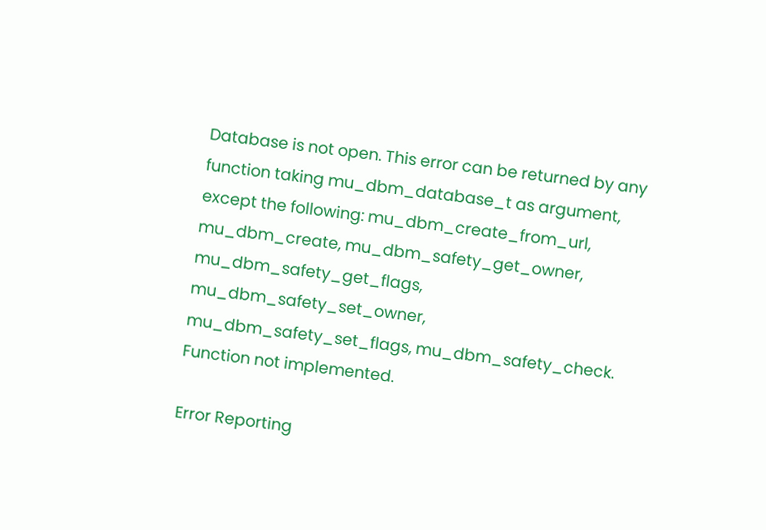Database is not open. This error can be returned by any function taking mu_dbm_database_t as argument, except the following: mu_dbm_create_from_url, mu_dbm_create, mu_dbm_safety_get_owner, mu_dbm_safety_get_flags, mu_dbm_safety_set_owner, mu_dbm_safety_set_flags, mu_dbm_safety_check.
Function not implemented.

Error Reporting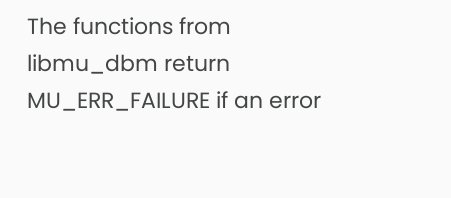The functions from libmu_dbm return MU_ERR_FAILURE if an error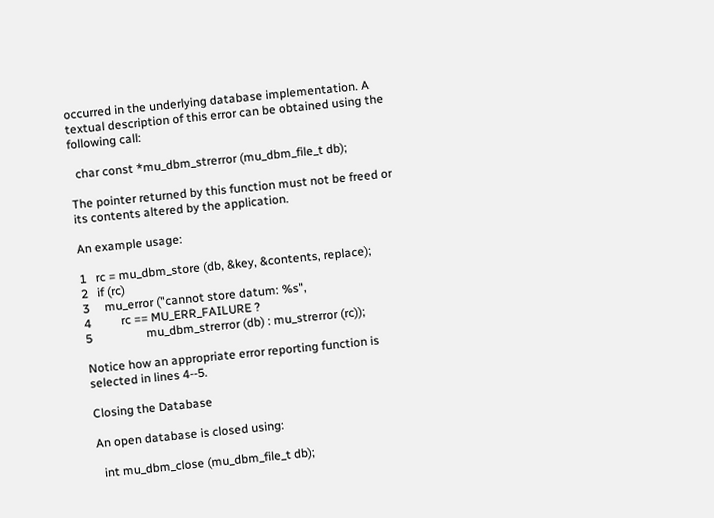occurred in the underlying database implementation. A textual description of this error can be obtained using the following call:

  char const *mu_dbm_strerror (mu_dbm_file_t db);

The pointer returned by this function must not be freed or its contents altered by the application.

An example usage:

1   rc = mu_dbm_store (db, &key, &contents, replace);
2   if (rc)
3     mu_error ("cannot store datum: %s",
4          rc == MU_ERR_FAILURE ?
5                  mu_dbm_strerror (db) : mu_strerror (rc));

Notice how an appropriate error reporting function is selected in lines 4--5.

Closing the Database

An open database is closed using:

  int mu_dbm_close (mu_dbm_file_t db);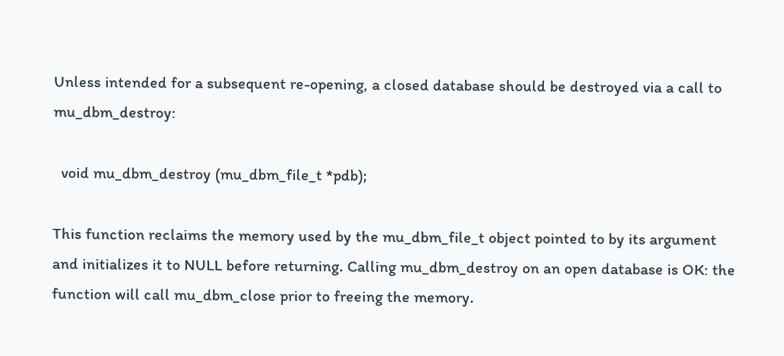Unless intended for a subsequent re-opening, a closed database should be destroyed via a call to mu_dbm_destroy:

  void mu_dbm_destroy (mu_dbm_file_t *pdb);

This function reclaims the memory used by the mu_dbm_file_t object pointed to by its argument and initializes it to NULL before returning. Calling mu_dbm_destroy on an open database is OK: the function will call mu_dbm_close prior to freeing the memory.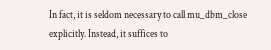In fact, it is seldom necessary to call mu_dbm_close explicitly. Instead, it suffices to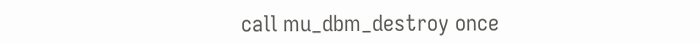call mu_dbm_destroy once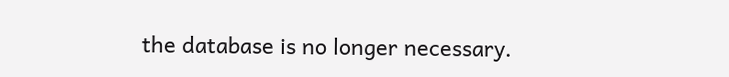the database is no longer necessary.